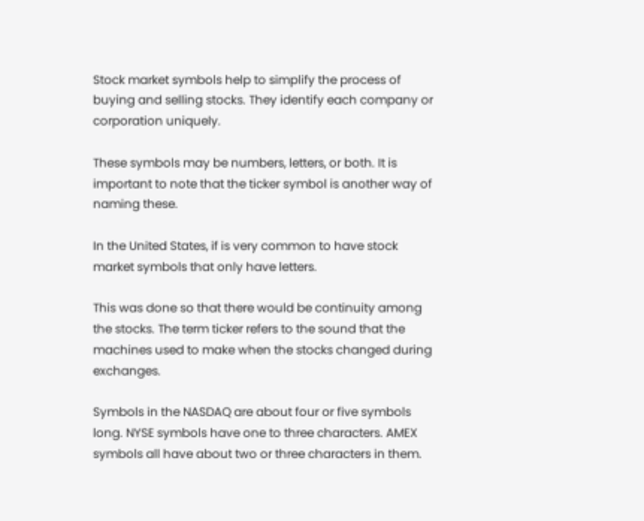Stock market symbols help to simplify the process of buying and selling stocks. They identify each company or corporation uniquely.

These symbols may be numbers, letters, or both. It is important to note that the ticker symbol is another way of naming these.

In the United States, if is very common to have stock market symbols that only have letters.

This was done so that there would be continuity among the stocks. The term ticker refers to the sound that the machines used to make when the stocks changed during exchanges.

Symbols in the NASDAQ are about four or five symbols long. NYSE symbols have one to three characters. AMEX symbols all have about two or three characters in them.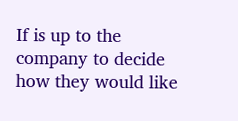If is up to the company to decide how they would like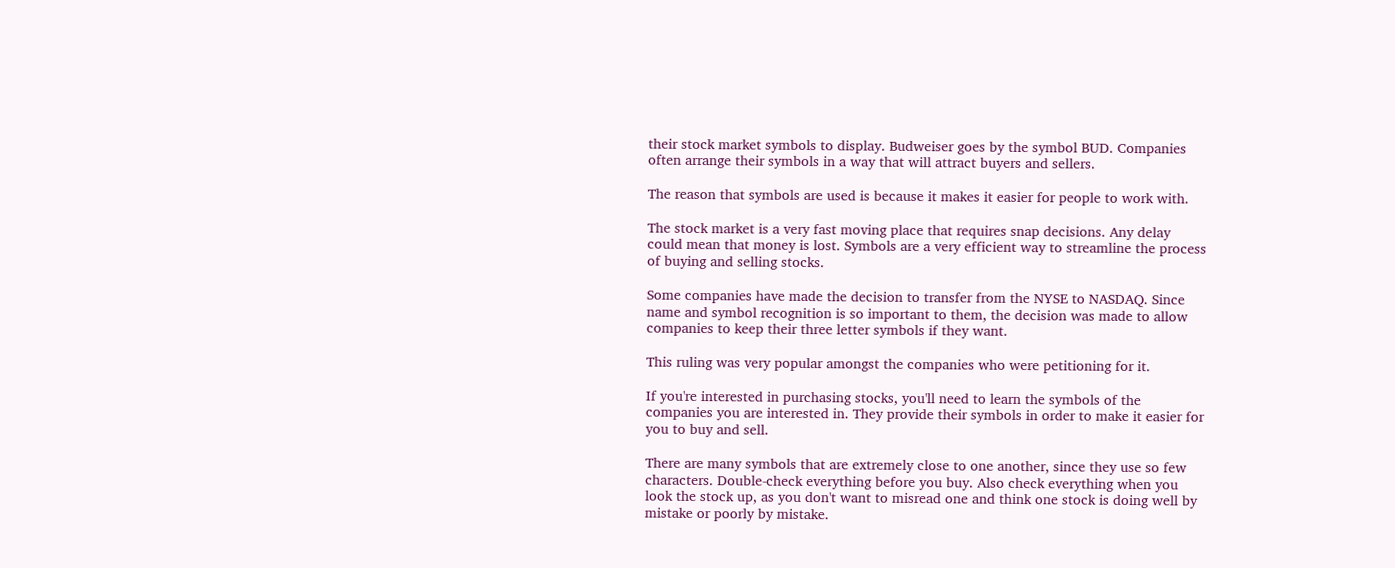their stock market symbols to display. Budweiser goes by the symbol BUD. Companies often arrange their symbols in a way that will attract buyers and sellers.

The reason that symbols are used is because it makes it easier for people to work with.

The stock market is a very fast moving place that requires snap decisions. Any delay could mean that money is lost. Symbols are a very efficient way to streamline the process of buying and selling stocks.

Some companies have made the decision to transfer from the NYSE to NASDAQ. Since name and symbol recognition is so important to them, the decision was made to allow companies to keep their three letter symbols if they want.

This ruling was very popular amongst the companies who were petitioning for it.

If you're interested in purchasing stocks, you'll need to learn the symbols of the companies you are interested in. They provide their symbols in order to make it easier for you to buy and sell.

There are many symbols that are extremely close to one another, since they use so few characters. Double-check everything before you buy. Also check everything when you look the stock up, as you don't want to misread one and think one stock is doing well by mistake or poorly by mistake.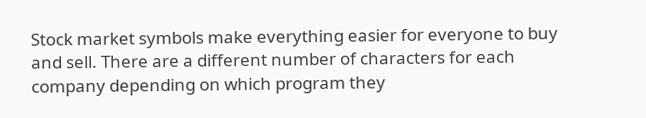Stock market symbols make everything easier for everyone to buy and sell. There are a different number of characters for each company depending on which program they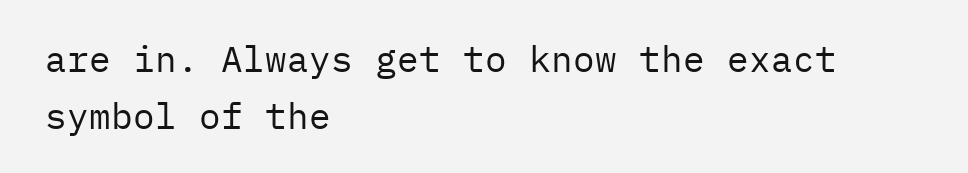are in. Always get to know the exact symbol of the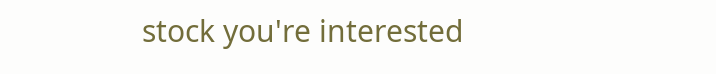stock you're interested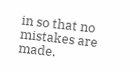in so that no mistakes are made.